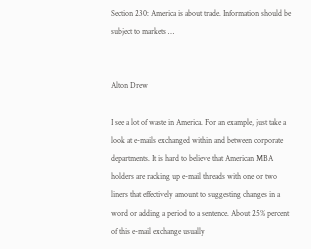Section 230: America is about trade. Information should be subject to markets …


Alton Drew

I see a lot of waste in America. For an example, just take a look at e-mails exchanged within and between corporate departments. It is hard to believe that American MBA holders are racking up e-mail threads with one or two liners that effectively amount to suggesting changes in a word or adding a period to a sentence. About 25% percent of this e-mail exchange usually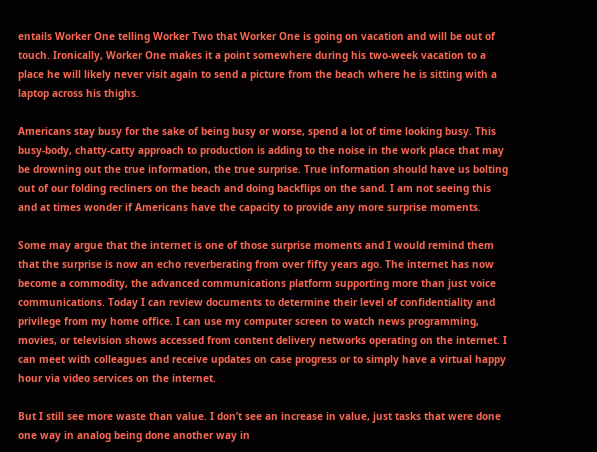entails Worker One telling Worker Two that Worker One is going on vacation and will be out of touch. Ironically, Worker One makes it a point somewhere during his two-week vacation to a place he will likely never visit again to send a picture from the beach where he is sitting with a laptop across his thighs.

Americans stay busy for the sake of being busy or worse, spend a lot of time looking busy. This busy-body, chatty-catty approach to production is adding to the noise in the work place that may be drowning out the true information, the true surprise. True information should have us bolting out of our folding recliners on the beach and doing backflips on the sand. I am not seeing this and at times wonder if Americans have the capacity to provide any more surprise moments.

Some may argue that the internet is one of those surprise moments and I would remind them that the surprise is now an echo reverberating from over fifty years ago. The internet has now become a commodity, the advanced communications platform supporting more than just voice communications. Today I can review documents to determine their level of confidentiality and privilege from my home office. I can use my computer screen to watch news programming, movies, or television shows accessed from content delivery networks operating on the internet. I can meet with colleagues and receive updates on case progress or to simply have a virtual happy hour via video services on the internet.

But I still see more waste than value. I don’t see an increase in value, just tasks that were done one way in analog being done another way in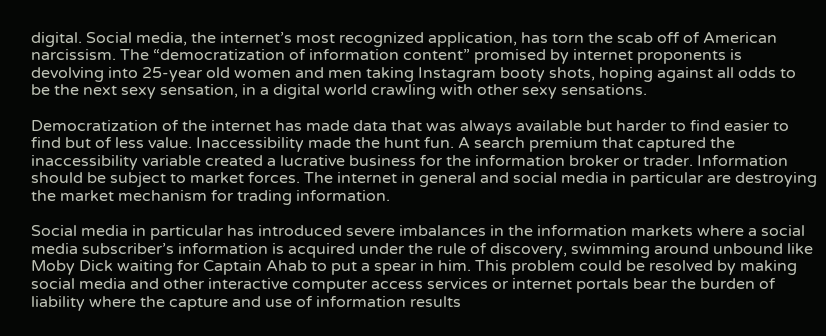digital. Social media, the internet’s most recognized application, has torn the scab off of American narcissism. The “democratization of information content” promised by internet proponents is devolving into 25-year old women and men taking Instagram booty shots, hoping against all odds to be the next sexy sensation, in a digital world crawling with other sexy sensations.

Democratization of the internet has made data that was always available but harder to find easier to find but of less value. Inaccessibility made the hunt fun. A search premium that captured the inaccessibility variable created a lucrative business for the information broker or trader. Information should be subject to market forces. The internet in general and social media in particular are destroying the market mechanism for trading information.

Social media in particular has introduced severe imbalances in the information markets where a social media subscriber’s information is acquired under the rule of discovery, swimming around unbound like Moby Dick waiting for Captain Ahab to put a spear in him. This problem could be resolved by making social media and other interactive computer access services or internet portals bear the burden of liability where the capture and use of information results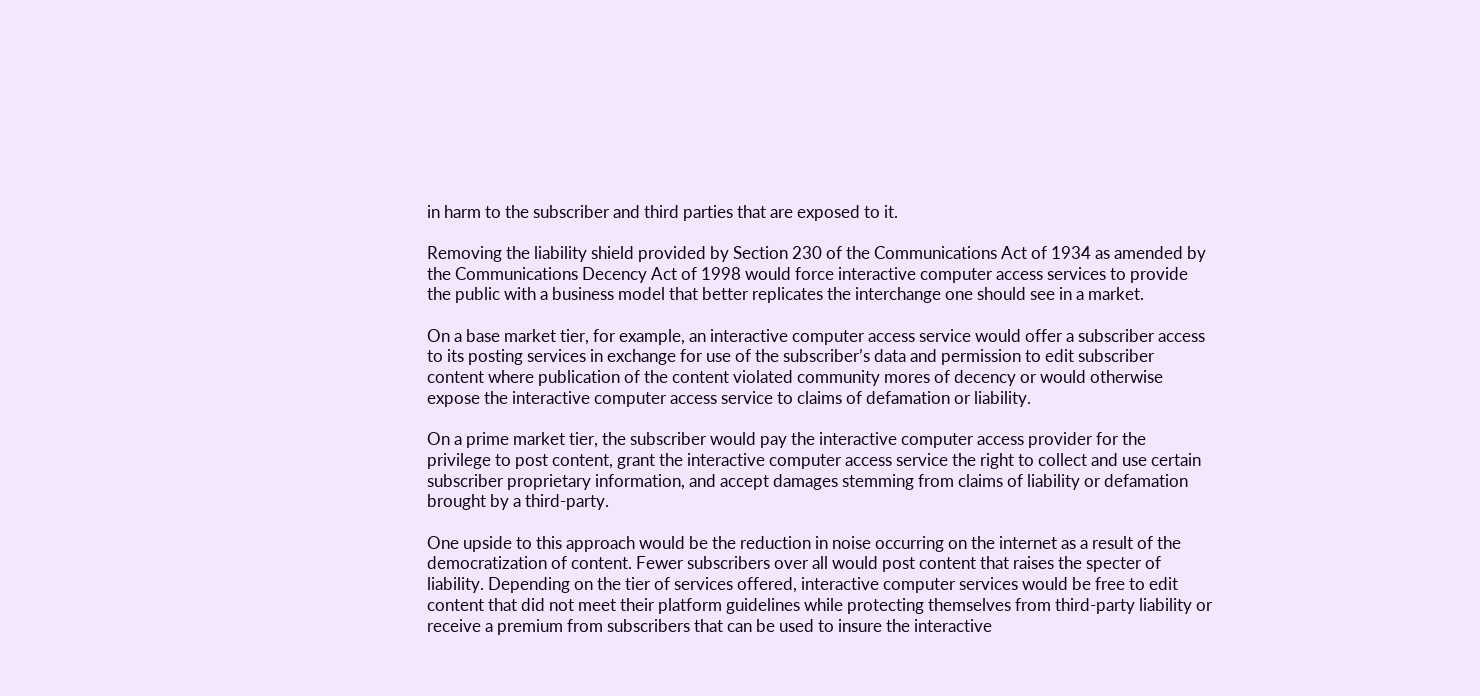in harm to the subscriber and third parties that are exposed to it.

Removing the liability shield provided by Section 230 of the Communications Act of 1934 as amended by the Communications Decency Act of 1998 would force interactive computer access services to provide the public with a business model that better replicates the interchange one should see in a market.

On a base market tier, for example, an interactive computer access service would offer a subscriber access to its posting services in exchange for use of the subscriber’s data and permission to edit subscriber content where publication of the content violated community mores of decency or would otherwise expose the interactive computer access service to claims of defamation or liability.

On a prime market tier, the subscriber would pay the interactive computer access provider for the privilege to post content, grant the interactive computer access service the right to collect and use certain subscriber proprietary information, and accept damages stemming from claims of liability or defamation brought by a third-party.

One upside to this approach would be the reduction in noise occurring on the internet as a result of the democratization of content. Fewer subscribers over all would post content that raises the specter of liability. Depending on the tier of services offered, interactive computer services would be free to edit content that did not meet their platform guidelines while protecting themselves from third-party liability or receive a premium from subscribers that can be used to insure the interactive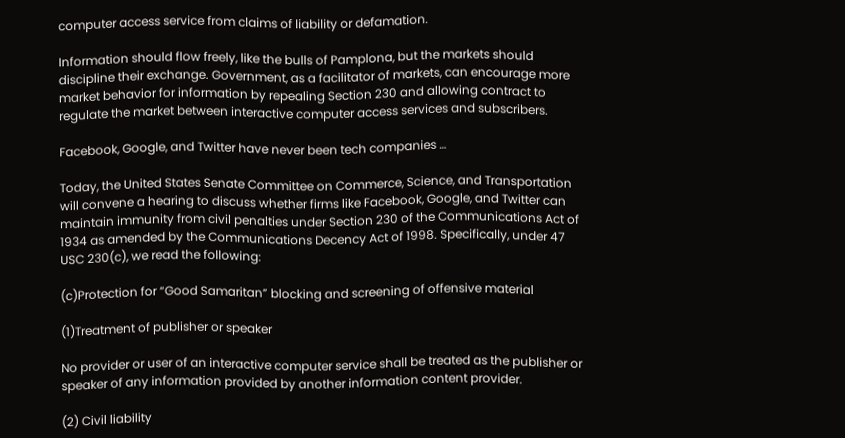computer access service from claims of liability or defamation.

Information should flow freely, like the bulls of Pamplona, but the markets should discipline their exchange. Government, as a facilitator of markets, can encourage more market behavior for information by repealing Section 230 and allowing contract to regulate the market between interactive computer access services and subscribers.

Facebook, Google, and Twitter have never been tech companies …

Today, the United States Senate Committee on Commerce, Science, and Transportation will convene a hearing to discuss whether firms like Facebook, Google, and Twitter can maintain immunity from civil penalties under Section 230 of the Communications Act of 1934 as amended by the Communications Decency Act of 1998. Specifically, under 47 USC 230(c), we read the following:

(c)Protection for “Good Samaritan” blocking and screening of offensive material

(1)Treatment of publisher or speaker

No provider or user of an interactive computer service shall be treated as the publisher or speaker of any information provided by another information content provider.

(2) Civil liability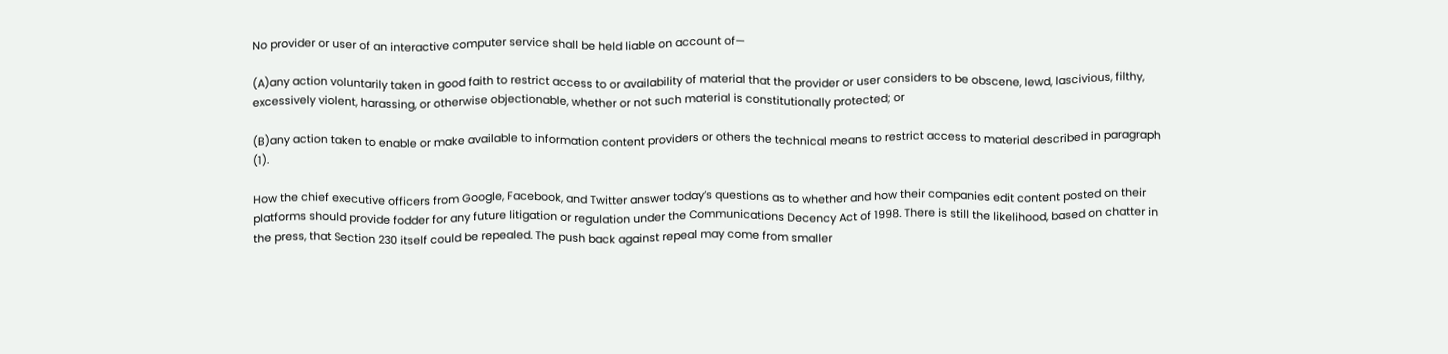No provider or user of an interactive computer service shall be held liable on account of—

(A)any action voluntarily taken in good faith to restrict access to or availability of material that the provider or user considers to be obscene, lewd, lascivious, filthy, excessively violent, harassing, or otherwise objectionable, whether or not such material is constitutionally protected; or

(B)any action taken to enable or make available to information content providers or others the technical means to restrict access to material described in paragraph (1).

How the chief executive officers from Google, Facebook, and Twitter answer today’s questions as to whether and how their companies edit content posted on their platforms should provide fodder for any future litigation or regulation under the Communications Decency Act of 1998. There is still the likelihood, based on chatter in the press, that Section 230 itself could be repealed. The push back against repeal may come from smaller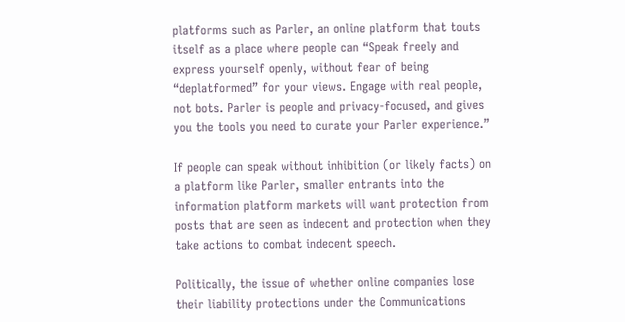platforms such as Parler, an online platform that touts itself as a place where people can “Speak freely and express yourself openly, without fear of being “deplatformed” for your views. Engage with real people, not bots. Parler is people and privacy-focused, and gives you the tools you need to curate your Parler experience.”

If people can speak without inhibition (or likely facts) on a platform like Parler, smaller entrants into the information platform markets will want protection from posts that are seen as indecent and protection when they take actions to combat indecent speech.

Politically, the issue of whether online companies lose their liability protections under the Communications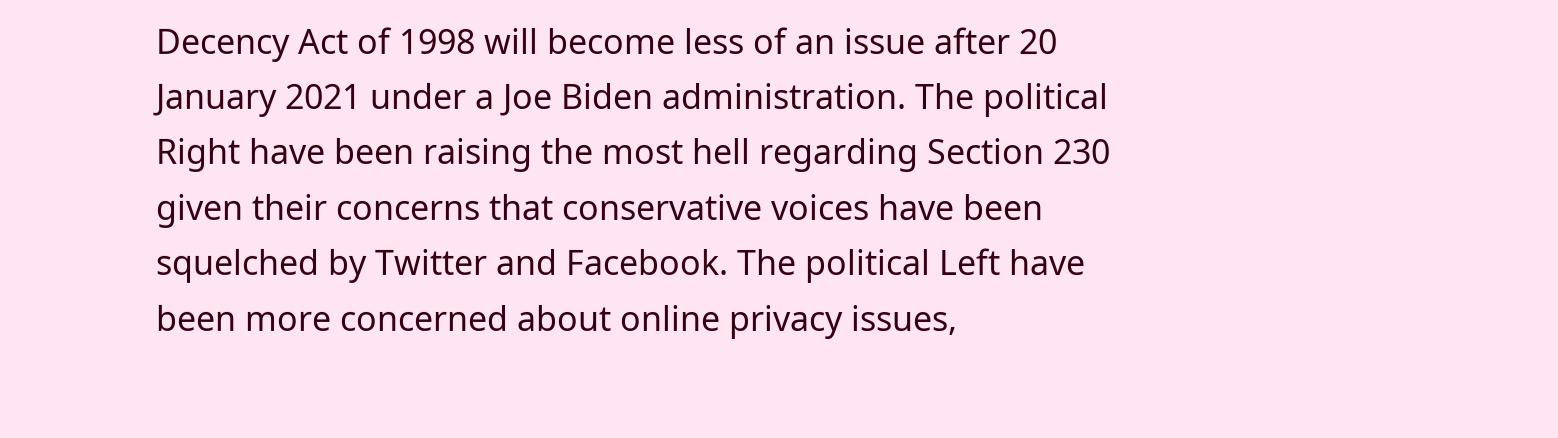Decency Act of 1998 will become less of an issue after 20 January 2021 under a Joe Biden administration. The political Right have been raising the most hell regarding Section 230 given their concerns that conservative voices have been squelched by Twitter and Facebook. The political Left have been more concerned about online privacy issues,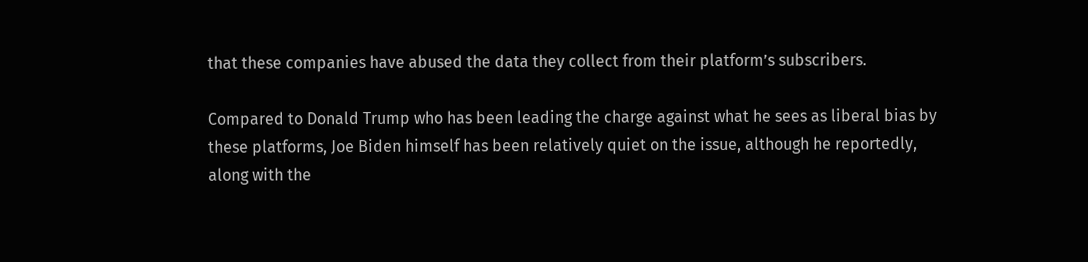that these companies have abused the data they collect from their platform’s subscribers.

Compared to Donald Trump who has been leading the charge against what he sees as liberal bias by these platforms, Joe Biden himself has been relatively quiet on the issue, although he reportedly, along with the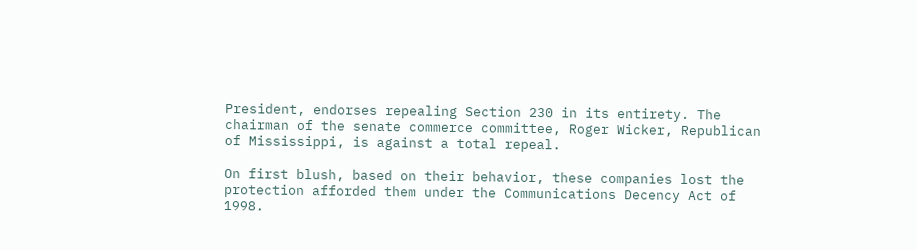President, endorses repealing Section 230 in its entirety. The chairman of the senate commerce committee, Roger Wicker, Republican of Mississippi, is against a total repeal.

On first blush, based on their behavior, these companies lost the protection afforded them under the Communications Decency Act of 1998.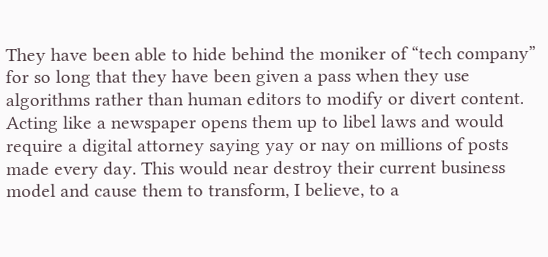They have been able to hide behind the moniker of “tech company” for so long that they have been given a pass when they use algorithms rather than human editors to modify or divert content. Acting like a newspaper opens them up to libel laws and would require a digital attorney saying yay or nay on millions of posts made every day. This would near destroy their current business model and cause them to transform, I believe, to a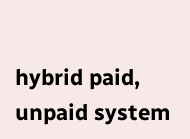hybrid paid, unpaid system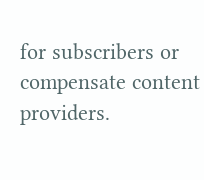for subscribers or compensate content providers.